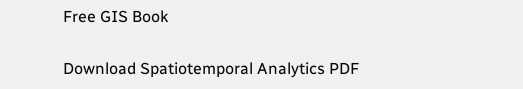Free GIS Book

Download Spatiotemporal Analytics PDF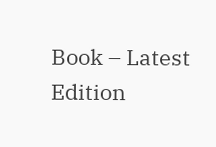Book – Latest Edition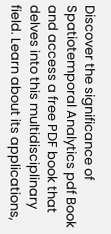Discover the significance of Spatiotemporal Analytics pdf Book and access a free PDF book that delves into this multidisciplinary field. Learn about its applications,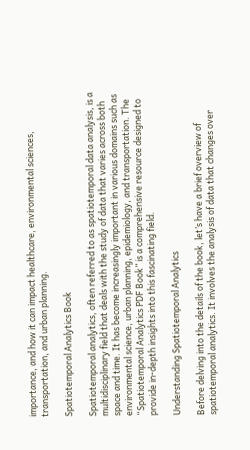importance, and how it can impact healthcare, environmental sciences, transportation, and urban planning.

Spatiotemporal Analytics Book

Spatiotemporal analytics, often referred to as spatiotemporal data analysis, is a multidisciplinary field that deals with the study of data that varies across both space and time. It has become increasingly important in various domains such as environmental science, urban planning, epidemiology, and transportation. The “Spatiotemporal Analytics PDF Book” is a comprehensive resource designed to provide in-depth insights into this fascinating field.

Understanding Spatiotemporal Analytics

Before delving into the details of the book, let’s have a brief overview of spatiotemporal analytics. It involves the analysis of data that changes over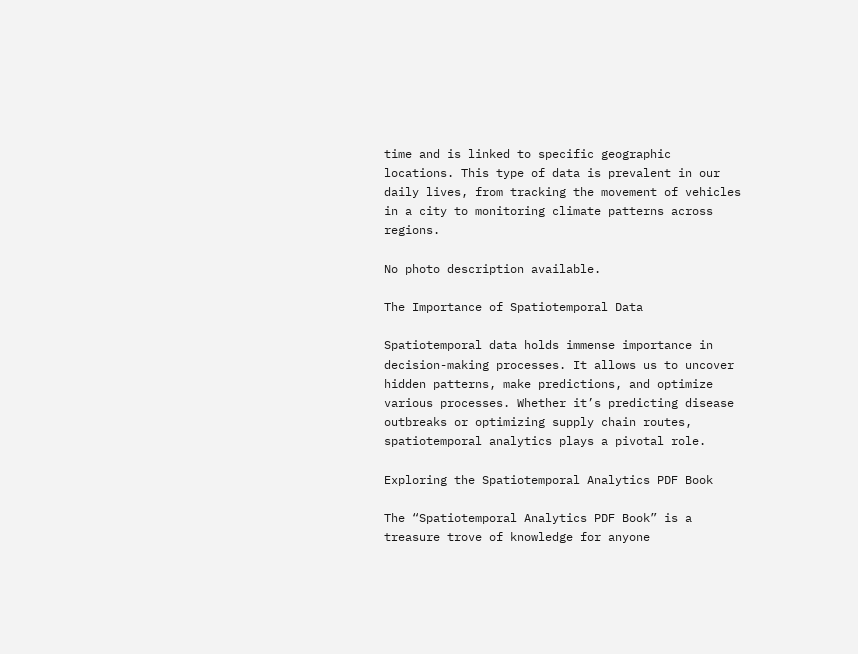time and is linked to specific geographic locations. This type of data is prevalent in our daily lives, from tracking the movement of vehicles in a city to monitoring climate patterns across regions.

No photo description available.

The Importance of Spatiotemporal Data

Spatiotemporal data holds immense importance in decision-making processes. It allows us to uncover hidden patterns, make predictions, and optimize various processes. Whether it’s predicting disease outbreaks or optimizing supply chain routes, spatiotemporal analytics plays a pivotal role.

Exploring the Spatiotemporal Analytics PDF Book

The “Spatiotemporal Analytics PDF Book” is a treasure trove of knowledge for anyone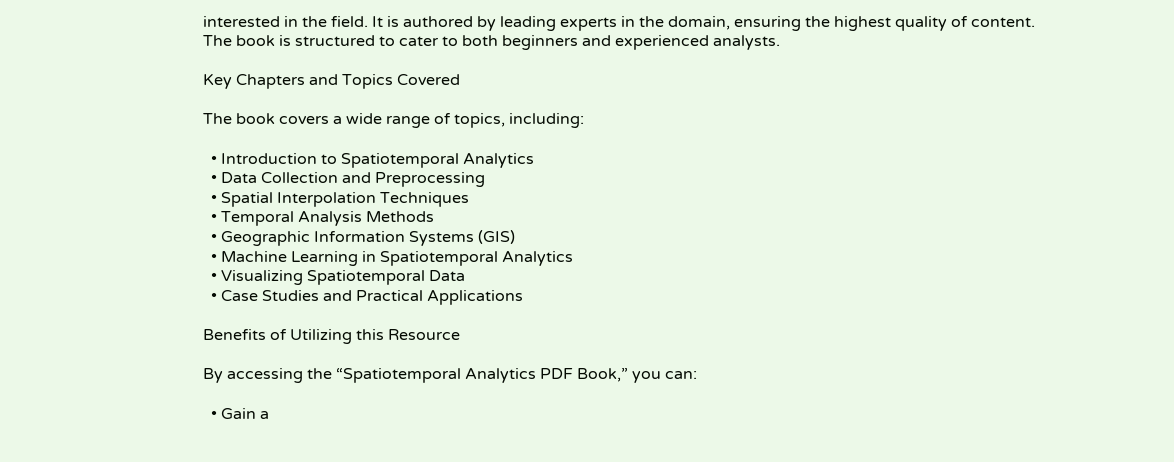interested in the field. It is authored by leading experts in the domain, ensuring the highest quality of content. The book is structured to cater to both beginners and experienced analysts.

Key Chapters and Topics Covered

The book covers a wide range of topics, including:

  • Introduction to Spatiotemporal Analytics
  • Data Collection and Preprocessing
  • Spatial Interpolation Techniques
  • Temporal Analysis Methods
  • Geographic Information Systems (GIS)
  • Machine Learning in Spatiotemporal Analytics
  • Visualizing Spatiotemporal Data
  • Case Studies and Practical Applications

Benefits of Utilizing this Resource

By accessing the “Spatiotemporal Analytics PDF Book,” you can:

  • Gain a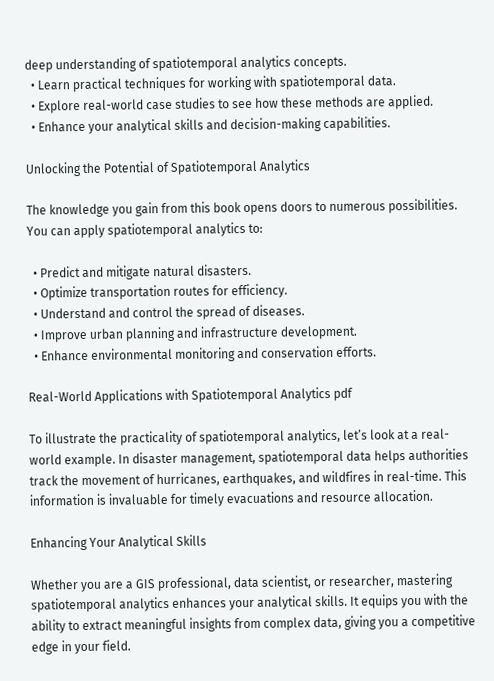deep understanding of spatiotemporal analytics concepts.
  • Learn practical techniques for working with spatiotemporal data.
  • Explore real-world case studies to see how these methods are applied.
  • Enhance your analytical skills and decision-making capabilities.

Unlocking the Potential of Spatiotemporal Analytics

The knowledge you gain from this book opens doors to numerous possibilities. You can apply spatiotemporal analytics to:

  • Predict and mitigate natural disasters.
  • Optimize transportation routes for efficiency.
  • Understand and control the spread of diseases.
  • Improve urban planning and infrastructure development.
  • Enhance environmental monitoring and conservation efforts.

Real-World Applications with Spatiotemporal Analytics pdf

To illustrate the practicality of spatiotemporal analytics, let’s look at a real-world example. In disaster management, spatiotemporal data helps authorities track the movement of hurricanes, earthquakes, and wildfires in real-time. This information is invaluable for timely evacuations and resource allocation.

Enhancing Your Analytical Skills

Whether you are a GIS professional, data scientist, or researcher, mastering spatiotemporal analytics enhances your analytical skills. It equips you with the ability to extract meaningful insights from complex data, giving you a competitive edge in your field.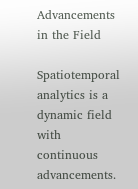Advancements in the Field

Spatiotemporal analytics is a dynamic field with continuous advancements.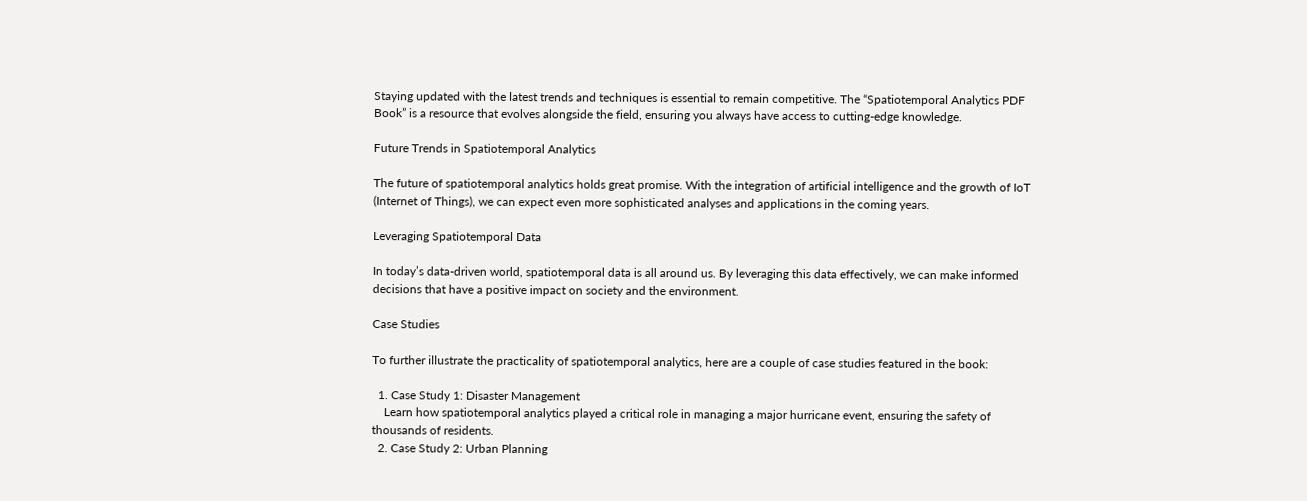Staying updated with the latest trends and techniques is essential to remain competitive. The “Spatiotemporal Analytics PDF Book” is a resource that evolves alongside the field, ensuring you always have access to cutting-edge knowledge.

Future Trends in Spatiotemporal Analytics

The future of spatiotemporal analytics holds great promise. With the integration of artificial intelligence and the growth of IoT (Internet of Things), we can expect even more sophisticated analyses and applications in the coming years.

Leveraging Spatiotemporal Data

In today’s data-driven world, spatiotemporal data is all around us. By leveraging this data effectively, we can make informed decisions that have a positive impact on society and the environment.

Case Studies

To further illustrate the practicality of spatiotemporal analytics, here are a couple of case studies featured in the book:

  1. Case Study 1: Disaster Management
    Learn how spatiotemporal analytics played a critical role in managing a major hurricane event, ensuring the safety of thousands of residents.
  2. Case Study 2: Urban Planning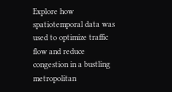Explore how spatiotemporal data was used to optimize traffic flow and reduce congestion in a bustling metropolitan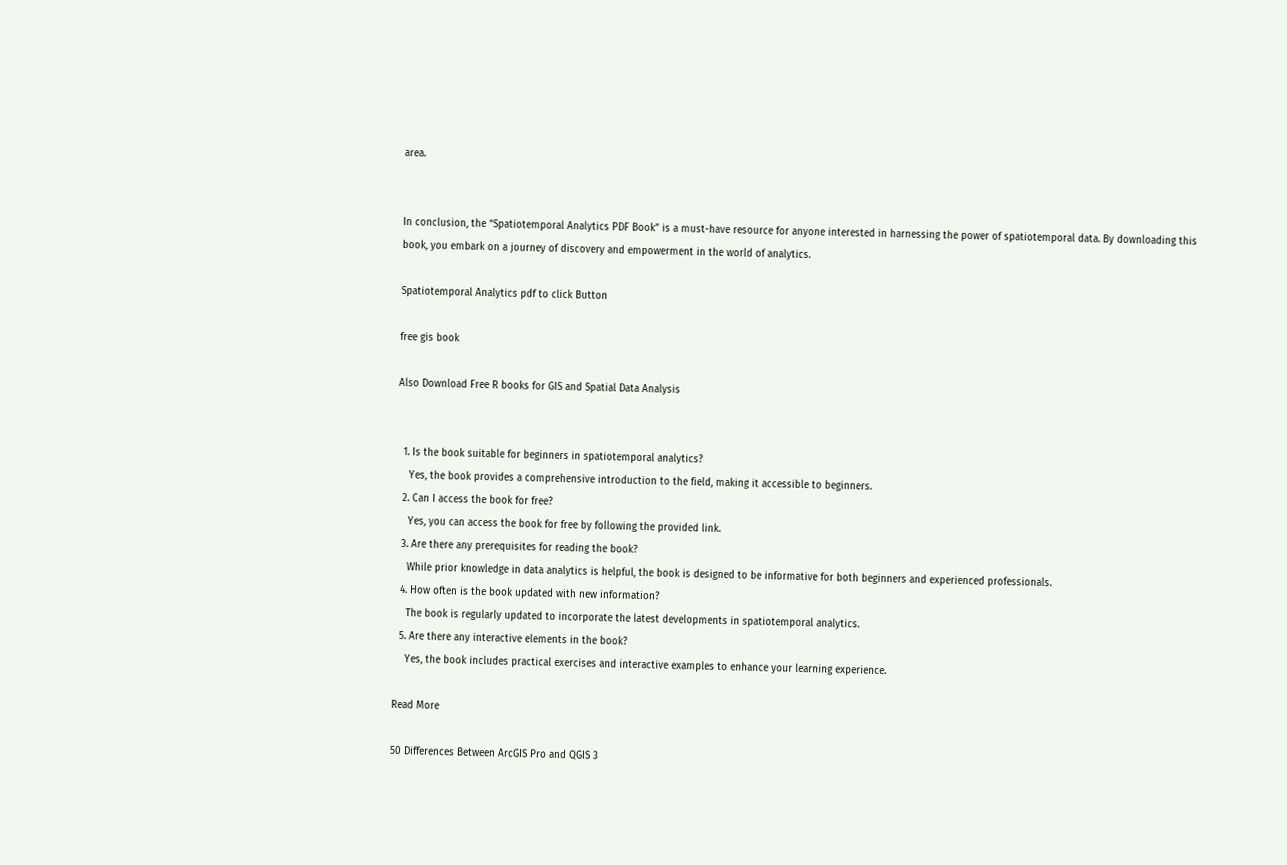area.


In conclusion, the “Spatiotemporal Analytics PDF Book” is a must-have resource for anyone interested in harnessing the power of spatiotemporal data. By downloading this book, you embark on a journey of discovery and empowerment in the world of analytics.

Spatiotemporal Analytics pdf to click Button

free gis book

Also Download Free R books for GIS and Spatial Data Analysis


  1. Is the book suitable for beginners in spatiotemporal analytics?
    Yes, the book provides a comprehensive introduction to the field, making it accessible to beginners.
  2. Can I access the book for free?
    Yes, you can access the book for free by following the provided link.
  3. Are there any prerequisites for reading the book?
    While prior knowledge in data analytics is helpful, the book is designed to be informative for both beginners and experienced professionals.
  4. How often is the book updated with new information?
    The book is regularly updated to incorporate the latest developments in spatiotemporal analytics.
  5. Are there any interactive elements in the book?
    Yes, the book includes practical exercises and interactive examples to enhance your learning experience.

Read More

50 Differences Between ArcGIS Pro and QGIS 3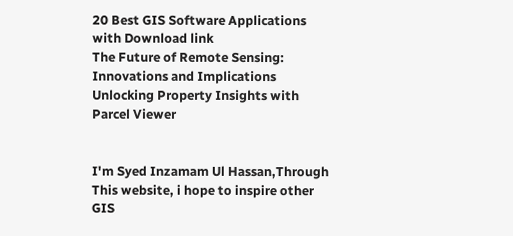20 Best GIS Software Applications with Download link
The Future of Remote Sensing: Innovations and Implications
Unlocking Property Insights with Parcel Viewer


I'm Syed Inzamam Ul Hassan,Through This website, i hope to inspire other GIS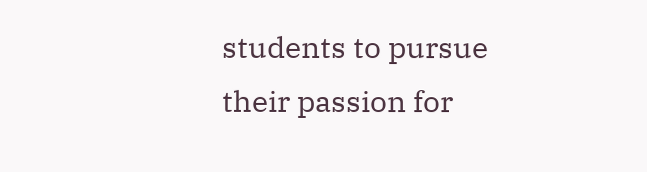students to pursue their passion for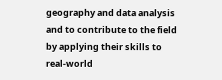geography and data analysis and to contribute to the field by applying their skills to real-world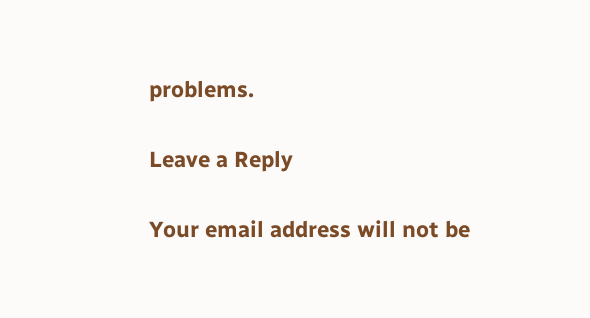problems.

Leave a Reply

Your email address will not be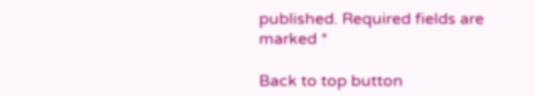published. Required fields are marked *

Back to top button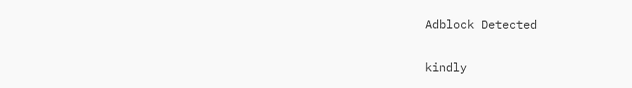Adblock Detected

kindly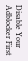Disable Your Adblocker First